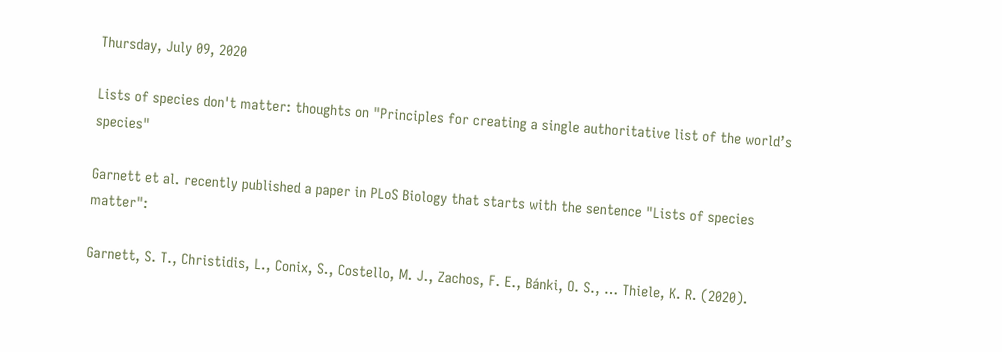Thursday, July 09, 2020

Lists of species don't matter: thoughts on "Principles for creating a single authoritative list of the world’s species"

Garnett et al. recently published a paper in PLoS Biology that starts with the sentence "Lists of species matter":

Garnett, S. T., Christidis, L., Conix, S., Costello, M. J., Zachos, F. E., Bánki, O. S., … Thiele, K. R. (2020).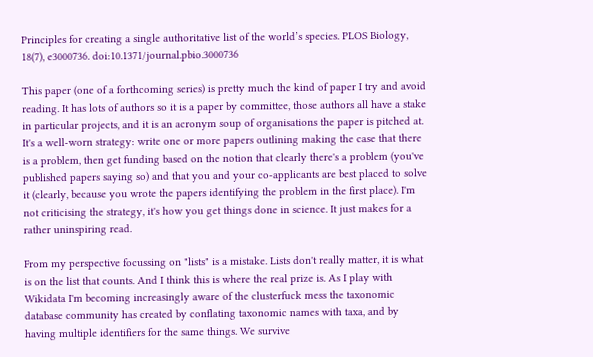Principles for creating a single authoritative list of the world’s species. PLOS Biology, 18(7), e3000736. doi:10.1371/journal.pbio.3000736

This paper (one of a forthcoming series) is pretty much the kind of paper I try and avoid reading. It has lots of authors so it is a paper by committee, those authors all have a stake in particular projects, and it is an acronym soup of organisations the paper is pitched at. It's a well-worn strategy: write one or more papers outlining making the case that there is a problem, then get funding based on the notion that clearly there's a problem (you've published papers saying so) and that you and your co-applicants are best placed to solve it (clearly, because you wrote the papers identifying the problem in the first place). I'm not criticising the strategy, it's how you get things done in science. It just makes for a rather uninspiring read.

From my perspective focussing on "lists" is a mistake. Lists don't really matter, it is what is on the list that counts. And I think this is where the real prize is. As I play with Wikidata I'm becoming increasingly aware of the clusterfuck mess the taxonomic database community has created by conflating taxonomic names with taxa, and by having multiple identifiers for the same things. We survive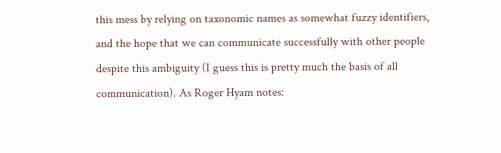this mess by relying on taxonomic names as somewhat fuzzy identifiers, and the hope that we can communicate successfully with other people despite this ambiguity (I guess this is pretty much the basis of all communication). As Roger Hyam notes: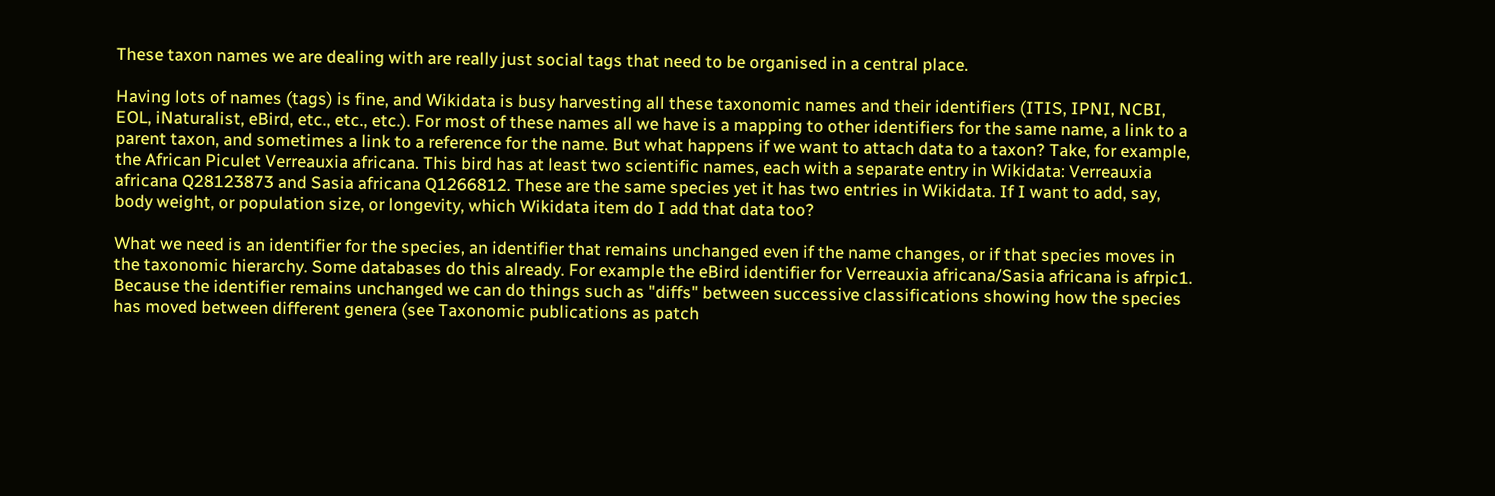These taxon names we are dealing with are really just social tags that need to be organised in a central place.

Having lots of names (tags) is fine, and Wikidata is busy harvesting all these taxonomic names and their identifiers (ITIS, IPNI, NCBI, EOL, iNaturalist, eBird, etc., etc., etc.). For most of these names all we have is a mapping to other identifiers for the same name, a link to a parent taxon, and sometimes a link to a reference for the name. But what happens if we want to attach data to a taxon? Take, for example, the African Piculet Verreauxia africana. This bird has at least two scientific names, each with a separate entry in Wikidata: Verreauxia africana Q28123873 and Sasia africana Q1266812. These are the same species yet it has two entries in Wikidata. If I want to add, say, body weight, or population size, or longevity, which Wikidata item do I add that data too?

What we need is an identifier for the species, an identifier that remains unchanged even if the name changes, or if that species moves in the taxonomic hierarchy. Some databases do this already. For example the eBird identifier for Verreauxia africana/Sasia africana is afrpic1. Because the identifier remains unchanged we can do things such as "diffs" between successive classifications showing how the species has moved between different genera (see Taxonomic publications as patch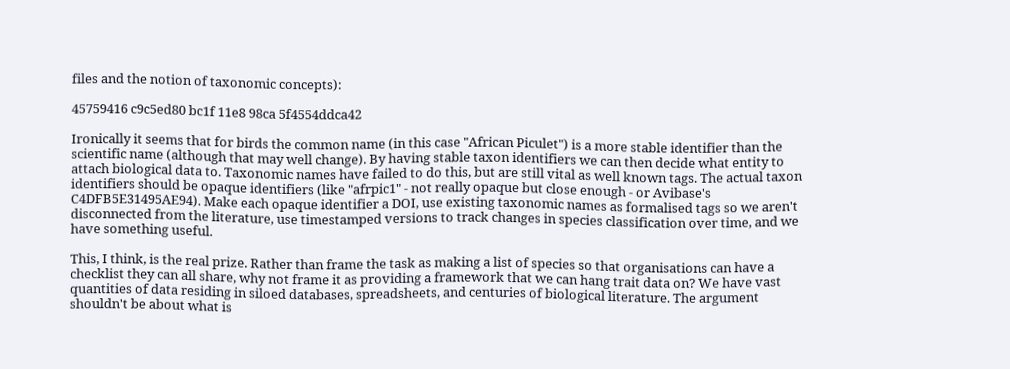files and the notion of taxonomic concepts):

45759416 c9c5ed80 bc1f 11e8 98ca 5f4554ddca42

Ironically it seems that for birds the common name (in this case "African Piculet") is a more stable identifier than the scientific name (although that may well change). By having stable taxon identifiers we can then decide what entity to attach biological data to. Taxonomic names have failed to do this, but are still vital as well known tags. The actual taxon identifiers should be opaque identifiers (like "afrpic1" - not really opaque but close enough - or Avibase's C4DFB5E31495AE94). Make each opaque identifier a DOI, use existing taxonomic names as formalised tags so we aren't disconnected from the literature, use timestamped versions to track changes in species classification over time, and we have something useful.

This, I think, is the real prize. Rather than frame the task as making a list of species so that organisations can have a checklist they can all share, why not frame it as providing a framework that we can hang trait data on? We have vast quantities of data residing in siloed databases, spreadsheets, and centuries of biological literature. The argument shouldn't be about what is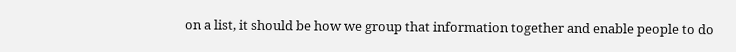on a list, it should be how we group that information together and enable people to do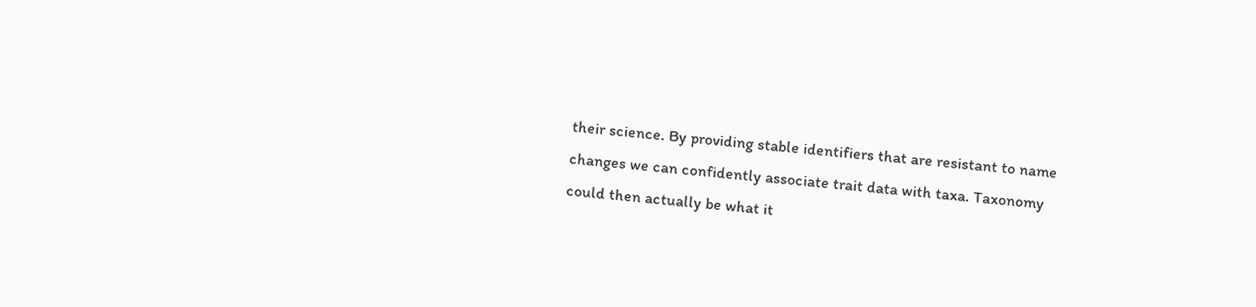their science. By providing stable identifiers that are resistant to name changes we can confidently associate trait data with taxa. Taxonomy could then actually be what it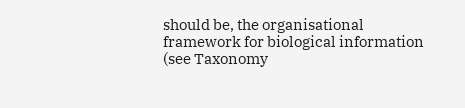should be, the organisational framework for biological information (see Taxonomy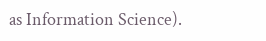as Information Science).